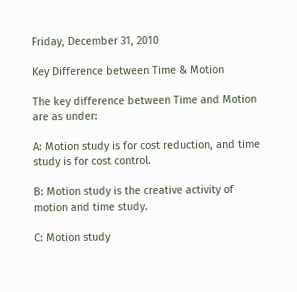Friday, December 31, 2010

Key Difference between Time & Motion

The key difference between Time and Motion are as under:

A: Motion study is for cost reduction, and time study is for cost control.

B: Motion study is the creative activity of motion and time study.

C: Motion study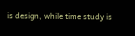is design, while time study is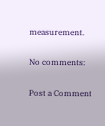measurement.

No comments:

Post a Comment